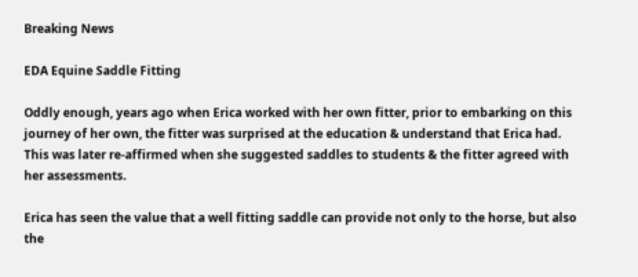Breaking News

EDA Equine Saddle Fitting

Oddly enough, years ago when Erica worked with her own fitter, prior to embarking on this journey of her own, the fitter was surprised at the education & understand that Erica had. This was later re-affirmed when she suggested saddles to students & the fitter agreed with her assessments.

Erica has seen the value that a well fitting saddle can provide not only to the horse, but also the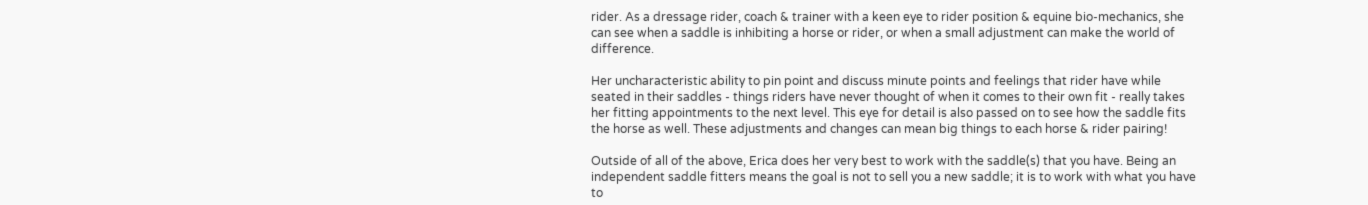rider. As a dressage rider, coach & trainer with a keen eye to rider position & equine bio-mechanics, she can see when a saddle is inhibiting a horse or rider, or when a small adjustment can make the world of difference.

Her uncharacteristic ability to pin point and discuss minute points and feelings that rider have while seated in their saddles - things riders have never thought of when it comes to their own fit - really takes her fitting appointments to the next level. This eye for detail is also passed on to see how the saddle fits the horse as well. These adjustments and changes can mean big things to each horse & rider pairing!

Outside of all of the above, Erica does her very best to work with the saddle(s) that you have. Being an independent saddle fitters means the goal is not to sell you a new saddle; it is to work with what you have to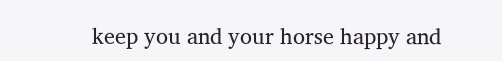keep you and your horse happy and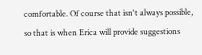comfortable. Of course that isn't always possible, so that is when Erica will provide suggestions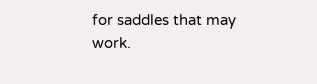for saddles that may work.